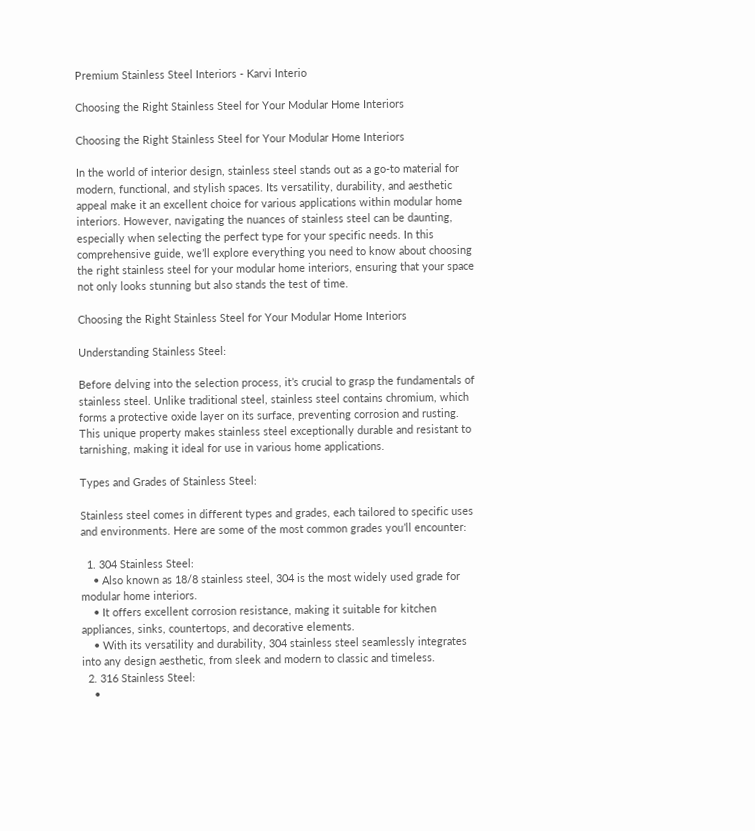Premium Stainless Steel Interiors - Karvi Interio

Choosing the Right Stainless Steel for Your Modular Home Interiors

Choosing the Right Stainless Steel for Your Modular Home Interiors

In the world of interior design, stainless steel stands out as a go-to material for modern, functional, and stylish spaces. Its versatility, durability, and aesthetic appeal make it an excellent choice for various applications within modular home interiors. However, navigating the nuances of stainless steel can be daunting, especially when selecting the perfect type for your specific needs. In this comprehensive guide, we’ll explore everything you need to know about choosing the right stainless steel for your modular home interiors, ensuring that your space not only looks stunning but also stands the test of time.

Choosing the Right Stainless Steel for Your Modular Home Interiors

Understanding Stainless Steel:

Before delving into the selection process, it’s crucial to grasp the fundamentals of stainless steel. Unlike traditional steel, stainless steel contains chromium, which forms a protective oxide layer on its surface, preventing corrosion and rusting. This unique property makes stainless steel exceptionally durable and resistant to tarnishing, making it ideal for use in various home applications.

Types and Grades of Stainless Steel:

Stainless steel comes in different types and grades, each tailored to specific uses and environments. Here are some of the most common grades you’ll encounter:

  1. 304 Stainless Steel:
    • Also known as 18/8 stainless steel, 304 is the most widely used grade for modular home interiors.
    • It offers excellent corrosion resistance, making it suitable for kitchen appliances, sinks, countertops, and decorative elements.
    • With its versatility and durability, 304 stainless steel seamlessly integrates into any design aesthetic, from sleek and modern to classic and timeless.
  2. 316 Stainless Steel:
    •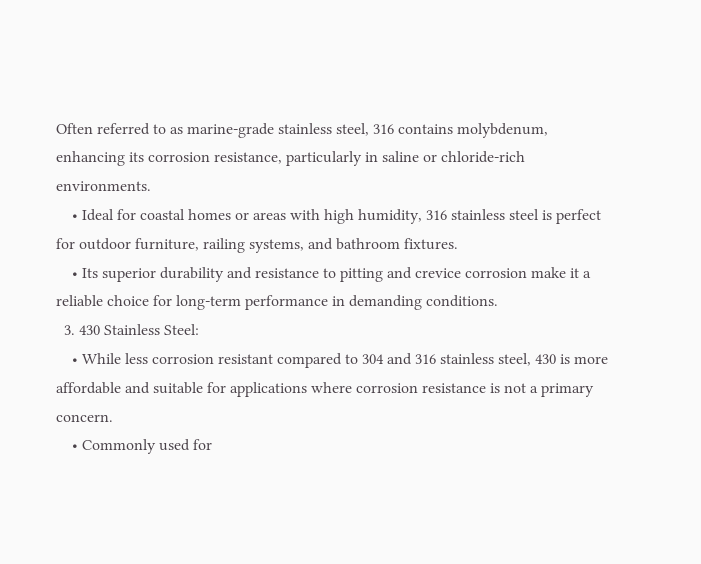Often referred to as marine-grade stainless steel, 316 contains molybdenum, enhancing its corrosion resistance, particularly in saline or chloride-rich environments.
    • Ideal for coastal homes or areas with high humidity, 316 stainless steel is perfect for outdoor furniture, railing systems, and bathroom fixtures.
    • Its superior durability and resistance to pitting and crevice corrosion make it a reliable choice for long-term performance in demanding conditions.
  3. 430 Stainless Steel:
    • While less corrosion resistant compared to 304 and 316 stainless steel, 430 is more affordable and suitable for applications where corrosion resistance is not a primary concern.
    • Commonly used for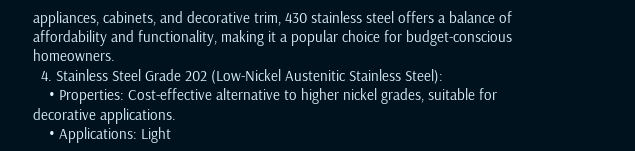appliances, cabinets, and decorative trim, 430 stainless steel offers a balance of affordability and functionality, making it a popular choice for budget-conscious homeowners.
  4. Stainless Steel Grade 202 (Low-Nickel Austenitic Stainless Steel):
    • Properties: Cost-effective alternative to higher nickel grades, suitable for decorative applications.
    • Applications: Light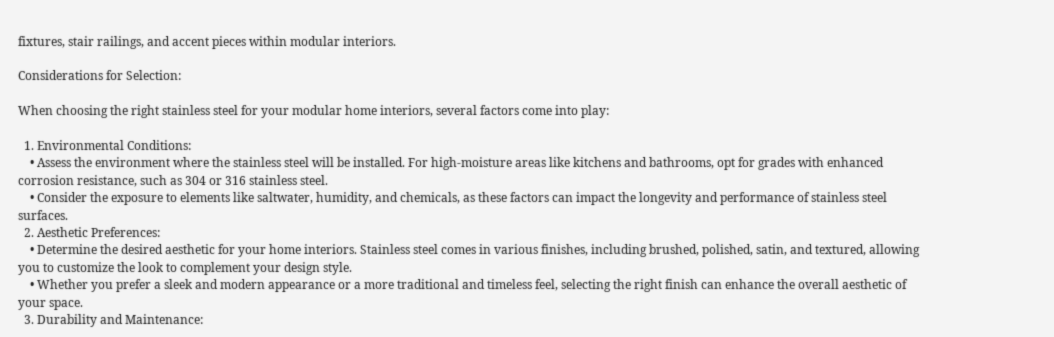fixtures, stair railings, and accent pieces within modular interiors.

Considerations for Selection:

When choosing the right stainless steel for your modular home interiors, several factors come into play:

  1. Environmental Conditions:
    • Assess the environment where the stainless steel will be installed. For high-moisture areas like kitchens and bathrooms, opt for grades with enhanced corrosion resistance, such as 304 or 316 stainless steel.
    • Consider the exposure to elements like saltwater, humidity, and chemicals, as these factors can impact the longevity and performance of stainless steel surfaces.
  2. Aesthetic Preferences:
    • Determine the desired aesthetic for your home interiors. Stainless steel comes in various finishes, including brushed, polished, satin, and textured, allowing you to customize the look to complement your design style.
    • Whether you prefer a sleek and modern appearance or a more traditional and timeless feel, selecting the right finish can enhance the overall aesthetic of your space.
  3. Durability and Maintenance: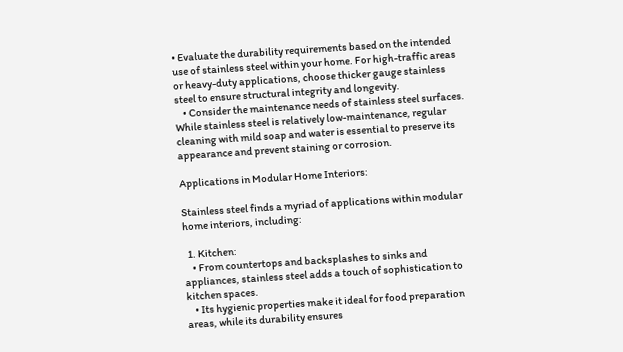• Evaluate the durability requirements based on the intended use of stainless steel within your home. For high-traffic areas or heavy-duty applications, choose thicker gauge stainless steel to ensure structural integrity and longevity.
    • Consider the maintenance needs of stainless steel surfaces. While stainless steel is relatively low-maintenance, regular cleaning with mild soap and water is essential to preserve its appearance and prevent staining or corrosion.

Applications in Modular Home Interiors:

Stainless steel finds a myriad of applications within modular home interiors, including:

  1. Kitchen:
    • From countertops and backsplashes to sinks and appliances, stainless steel adds a touch of sophistication to kitchen spaces.
    • Its hygienic properties make it ideal for food preparation areas, while its durability ensures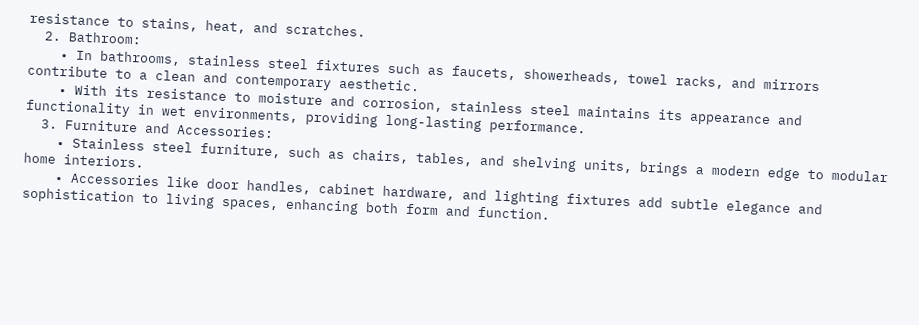resistance to stains, heat, and scratches.
  2. Bathroom:
    • In bathrooms, stainless steel fixtures such as faucets, showerheads, towel racks, and mirrors contribute to a clean and contemporary aesthetic.
    • With its resistance to moisture and corrosion, stainless steel maintains its appearance and functionality in wet environments, providing long-lasting performance.
  3. Furniture and Accessories:
    • Stainless steel furniture, such as chairs, tables, and shelving units, brings a modern edge to modular home interiors.
    • Accessories like door handles, cabinet hardware, and lighting fixtures add subtle elegance and sophistication to living spaces, enhancing both form and function.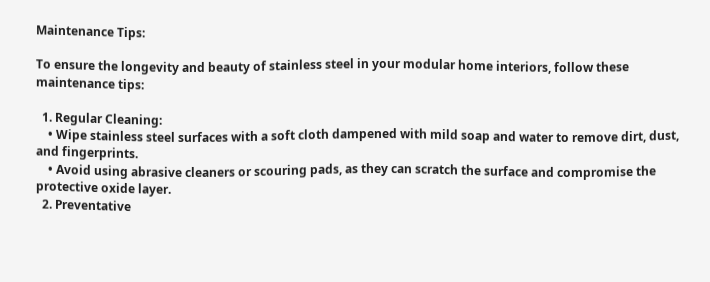Maintenance Tips:

To ensure the longevity and beauty of stainless steel in your modular home interiors, follow these maintenance tips:

  1. Regular Cleaning:
    • Wipe stainless steel surfaces with a soft cloth dampened with mild soap and water to remove dirt, dust, and fingerprints.
    • Avoid using abrasive cleaners or scouring pads, as they can scratch the surface and compromise the protective oxide layer.
  2. Preventative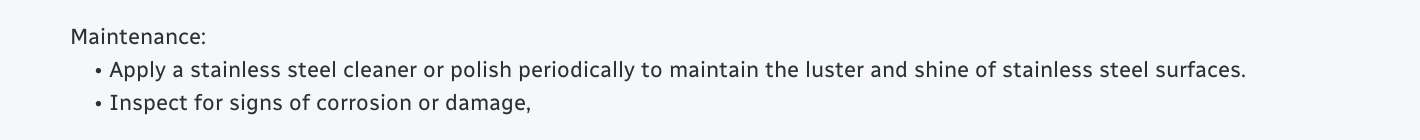Maintenance:
    • Apply a stainless steel cleaner or polish periodically to maintain the luster and shine of stainless steel surfaces.
    • Inspect for signs of corrosion or damage,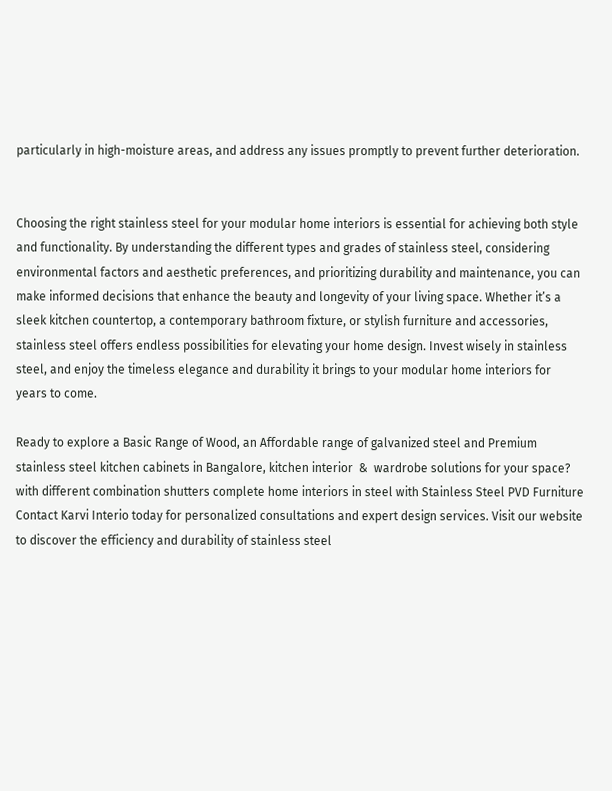particularly in high-moisture areas, and address any issues promptly to prevent further deterioration.


Choosing the right stainless steel for your modular home interiors is essential for achieving both style and functionality. By understanding the different types and grades of stainless steel, considering environmental factors and aesthetic preferences, and prioritizing durability and maintenance, you can make informed decisions that enhance the beauty and longevity of your living space. Whether it’s a sleek kitchen countertop, a contemporary bathroom fixture, or stylish furniture and accessories, stainless steel offers endless possibilities for elevating your home design. Invest wisely in stainless steel, and enjoy the timeless elegance and durability it brings to your modular home interiors for years to come.

Ready to explore a Basic Range of Wood, an Affordable range of galvanized steel and Premium stainless steel kitchen cabinets in Bangalore, kitchen interior  &  wardrobe solutions for your space? with different combination shutters complete home interiors in steel with Stainless Steel PVD Furniture  Contact Karvi Interio today for personalized consultations and expert design services. Visit our website to discover the efficiency and durability of stainless steel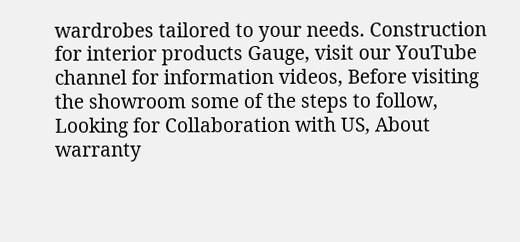wardrobes tailored to your needs. Construction for interior products Gauge, visit our YouTube channel for information videos, Before visiting the showroom some of the steps to follow, Looking for Collaboration with US, About warranty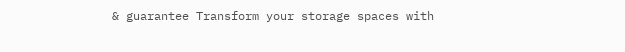& guarantee Transform your storage spaces with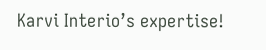Karvi Interio’s expertise!